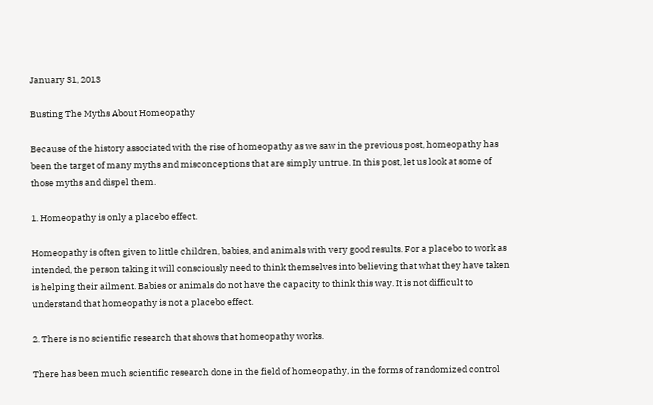January 31, 2013

Busting The Myths About Homeopathy

Because of the history associated with the rise of homeopathy as we saw in the previous post, homeopathy has been the target of many myths and misconceptions that are simply untrue. In this post, let us look at some of those myths and dispel them.

1. Homeopathy is only a placebo effect.

Homeopathy is often given to little children, babies, and animals with very good results. For a placebo to work as intended, the person taking it will consciously need to think themselves into believing that what they have taken is helping their ailment. Babies or animals do not have the capacity to think this way. It is not difficult to understand that homeopathy is not a placebo effect.

2. There is no scientific research that shows that homeopathy works.

There has been much scientific research done in the field of homeopathy, in the forms of randomized control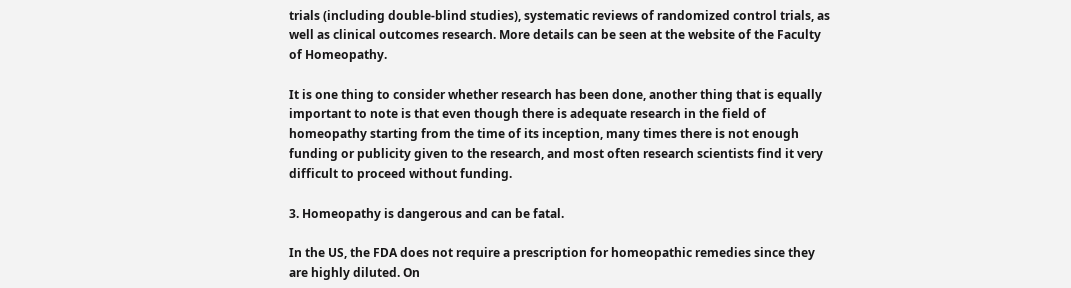trials (including double-blind studies), systematic reviews of randomized control trials, as well as clinical outcomes research. More details can be seen at the website of the Faculty of Homeopathy.

It is one thing to consider whether research has been done, another thing that is equally important to note is that even though there is adequate research in the field of homeopathy starting from the time of its inception, many times there is not enough funding or publicity given to the research, and most often research scientists find it very difficult to proceed without funding.

3. Homeopathy is dangerous and can be fatal.

In the US, the FDA does not require a prescription for homeopathic remedies since they are highly diluted. On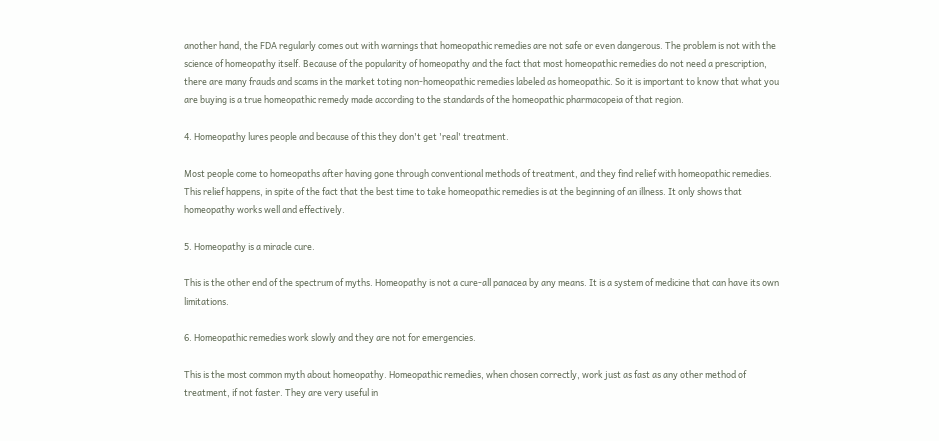another hand, the FDA regularly comes out with warnings that homeopathic remedies are not safe or even dangerous. The problem is not with the science of homeopathy itself. Because of the popularity of homeopathy and the fact that most homeopathic remedies do not need a prescription, there are many frauds and scams in the market toting non-homeopathic remedies labeled as homeopathic. So it is important to know that what you are buying is a true homeopathic remedy made according to the standards of the homeopathic pharmacopeia of that region.

4. Homeopathy lures people and because of this they don't get 'real' treatment.

Most people come to homeopaths after having gone through conventional methods of treatment, and they find relief with homeopathic remedies. This relief happens, in spite of the fact that the best time to take homeopathic remedies is at the beginning of an illness. It only shows that homeopathy works well and effectively.

5. Homeopathy is a miracle cure.

This is the other end of the spectrum of myths. Homeopathy is not a cure-all panacea by any means. It is a system of medicine that can have its own limitations.

6. Homeopathic remedies work slowly and they are not for emergencies.

This is the most common myth about homeopathy. Homeopathic remedies, when chosen correctly, work just as fast as any other method of treatment, if not faster. They are very useful in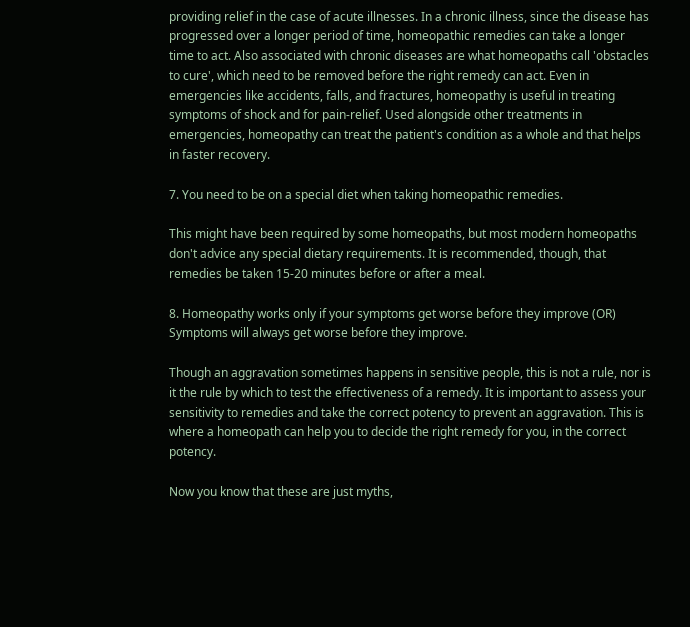providing relief in the case of acute illnesses. In a chronic illness, since the disease has progressed over a longer period of time, homeopathic remedies can take a longer time to act. Also associated with chronic diseases are what homeopaths call 'obstacles to cure', which need to be removed before the right remedy can act. Even in emergencies like accidents, falls, and fractures, homeopathy is useful in treating symptoms of shock and for pain-relief. Used alongside other treatments in emergencies, homeopathy can treat the patient's condition as a whole and that helps in faster recovery.

7. You need to be on a special diet when taking homeopathic remedies.

This might have been required by some homeopaths, but most modern homeopaths don't advice any special dietary requirements. It is recommended, though, that remedies be taken 15-20 minutes before or after a meal.

8. Homeopathy works only if your symptoms get worse before they improve (OR) Symptoms will always get worse before they improve.

Though an aggravation sometimes happens in sensitive people, this is not a rule, nor is it the rule by which to test the effectiveness of a remedy. It is important to assess your sensitivity to remedies and take the correct potency to prevent an aggravation. This is where a homeopath can help you to decide the right remedy for you, in the correct potency.

Now you know that these are just myths,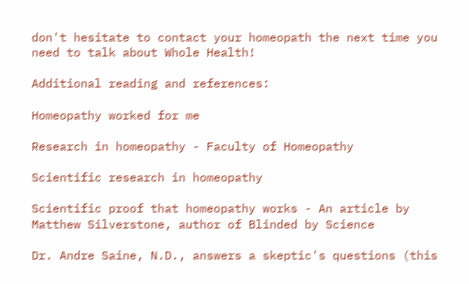don't hesitate to contact your homeopath the next time you need to talk about Whole Health!

Additional reading and references:

Homeopathy worked for me

Research in homeopathy - Faculty of Homeopathy

Scientific research in homeopathy

Scientific proof that homeopathy works - An article by Matthew Silverstone, author of Blinded by Science

Dr. Andre Saine, N.D., answers a skeptic's questions (this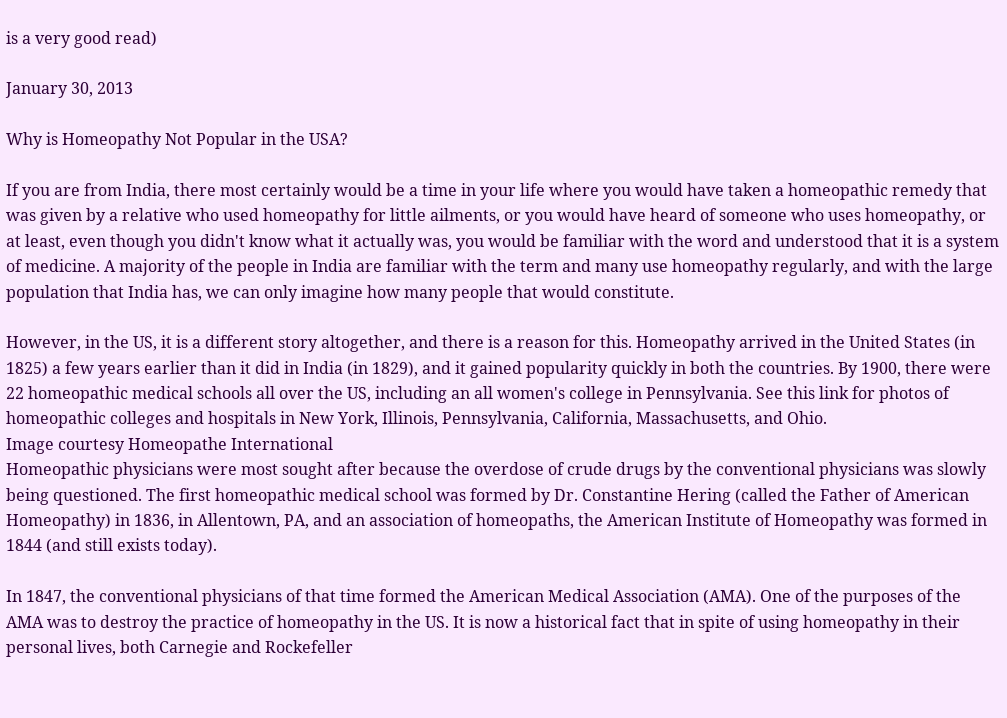is a very good read)

January 30, 2013

Why is Homeopathy Not Popular in the USA?

If you are from India, there most certainly would be a time in your life where you would have taken a homeopathic remedy that was given by a relative who used homeopathy for little ailments, or you would have heard of someone who uses homeopathy, or at least, even though you didn't know what it actually was, you would be familiar with the word and understood that it is a system of medicine. A majority of the people in India are familiar with the term and many use homeopathy regularly, and with the large population that India has, we can only imagine how many people that would constitute.

However, in the US, it is a different story altogether, and there is a reason for this. Homeopathy arrived in the United States (in 1825) a few years earlier than it did in India (in 1829), and it gained popularity quickly in both the countries. By 1900, there were 22 homeopathic medical schools all over the US, including an all women's college in Pennsylvania. See this link for photos of homeopathic colleges and hospitals in New York, Illinois, Pennsylvania, California, Massachusetts, and Ohio.
Image courtesy Homeopathe International
Homeopathic physicians were most sought after because the overdose of crude drugs by the conventional physicians was slowly being questioned. The first homeopathic medical school was formed by Dr. Constantine Hering (called the Father of American Homeopathy) in 1836, in Allentown, PA, and an association of homeopaths, the American Institute of Homeopathy was formed in 1844 (and still exists today).

In 1847, the conventional physicians of that time formed the American Medical Association (AMA). One of the purposes of the AMA was to destroy the practice of homeopathy in the US. It is now a historical fact that in spite of using homeopathy in their personal lives, both Carnegie and Rockefeller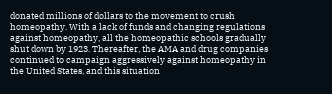donated millions of dollars to the movement to crush homeopathy. With a lack of funds and changing regulations against homeopathy, all the homeopathic schools gradually shut down by 1923. Thereafter, the AMA and drug companies continued to campaign aggressively against homeopathy in the United States, and this situation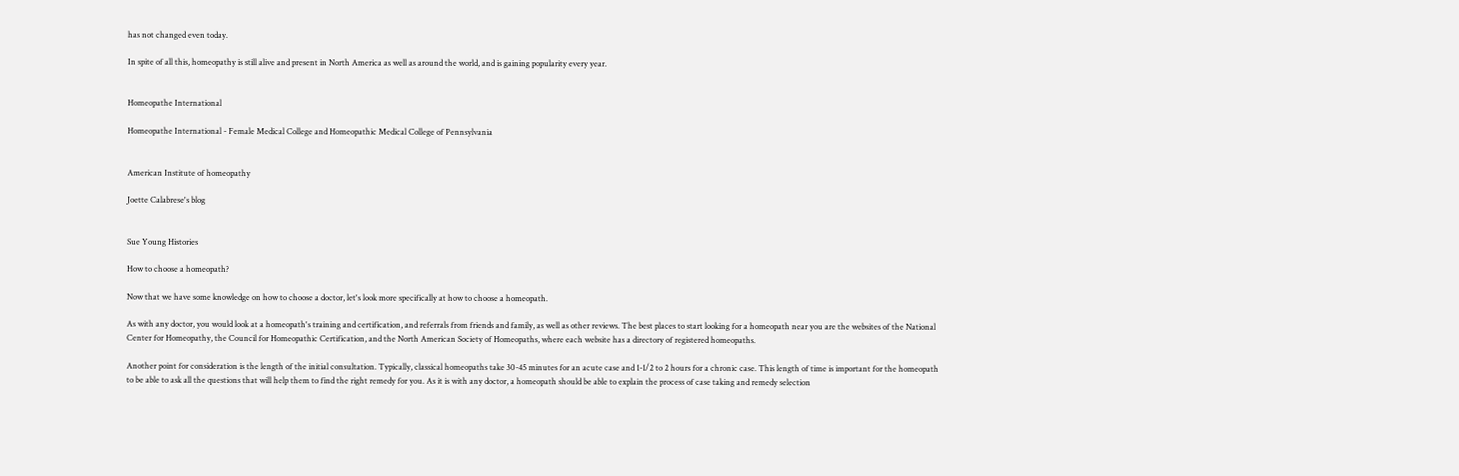has not changed even today.

In spite of all this, homeopathy is still alive and present in North America as well as around the world, and is gaining popularity every year.


Homeopathe International

Homeopathe International - Female Medical College and Homeopathic Medical College of Pennsylvania


American Institute of homeopathy

Joette Calabrese's blog


Sue Young Histories

How to choose a homeopath?

Now that we have some knowledge on how to choose a doctor, let's look more specifically at how to choose a homeopath.

As with any doctor, you would look at a homeopath's training and certification, and referrals from friends and family, as well as other reviews. The best places to start looking for a homeopath near you are the websites of the National Center for Homeopathy, the Council for Homeopathic Certification, and the North American Society of Homeopaths, where each website has a directory of registered homeopaths.

Another point for consideration is the length of the initial consultation. Typically, classical homeopaths take 30-45 minutes for an acute case and 1-1/2 to 2 hours for a chronic case. This length of time is important for the homeopath to be able to ask all the questions that will help them to find the right remedy for you. As it is with any doctor, a homeopath should be able to explain the process of case taking and remedy selection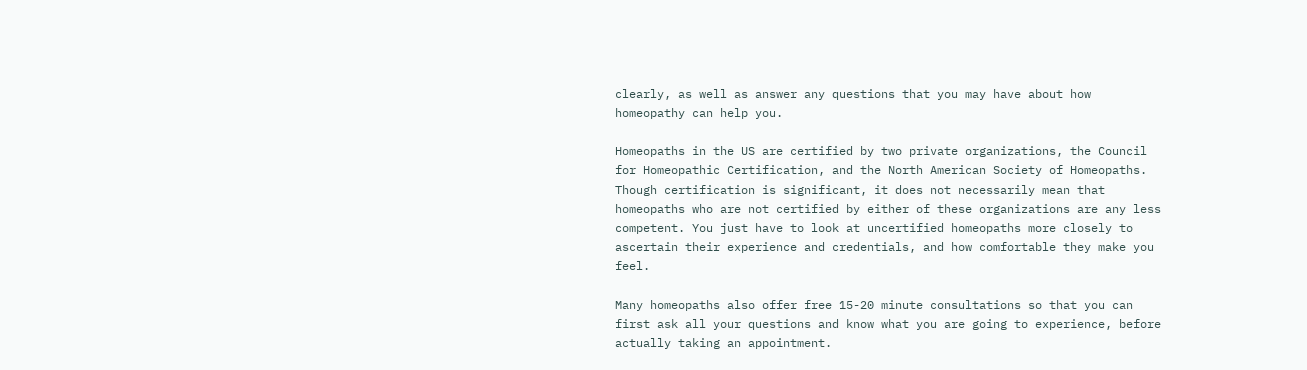clearly, as well as answer any questions that you may have about how homeopathy can help you.

Homeopaths in the US are certified by two private organizations, the Council for Homeopathic Certification, and the North American Society of Homeopaths. Though certification is significant, it does not necessarily mean that homeopaths who are not certified by either of these organizations are any less competent. You just have to look at uncertified homeopaths more closely to ascertain their experience and credentials, and how comfortable they make you feel.

Many homeopaths also offer free 15-20 minute consultations so that you can first ask all your questions and know what you are going to experience, before actually taking an appointment.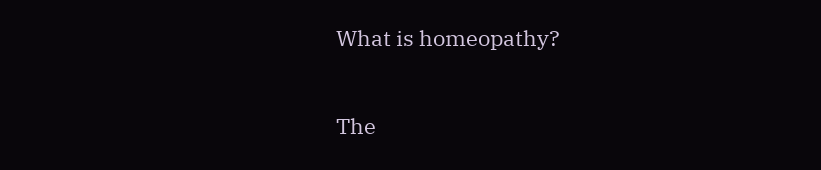What is homeopathy?

The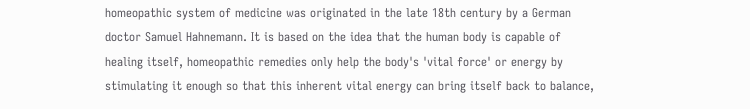homeopathic system of medicine was originated in the late 18th century by a German doctor Samuel Hahnemann. It is based on the idea that the human body is capable of healing itself, homeopathic remedies only help the body's 'vital force' or energy by stimulating it enough so that this inherent vital energy can bring itself back to balance,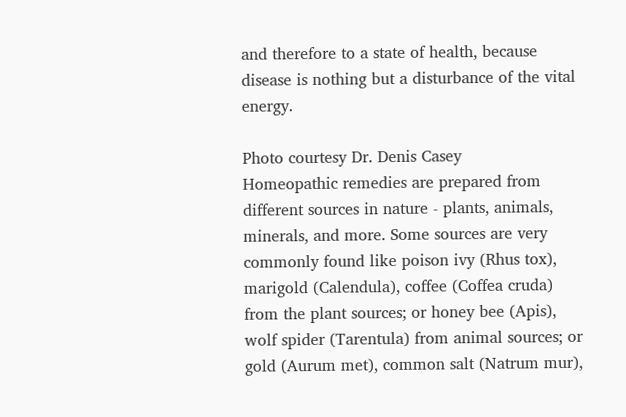and therefore to a state of health, because disease is nothing but a disturbance of the vital energy.

Photo courtesy Dr. Denis Casey
Homeopathic remedies are prepared from different sources in nature - plants, animals, minerals, and more. Some sources are very commonly found like poison ivy (Rhus tox), marigold (Calendula), coffee (Coffea cruda) from the plant sources; or honey bee (Apis), wolf spider (Tarentula) from animal sources; or gold (Aurum met), common salt (Natrum mur),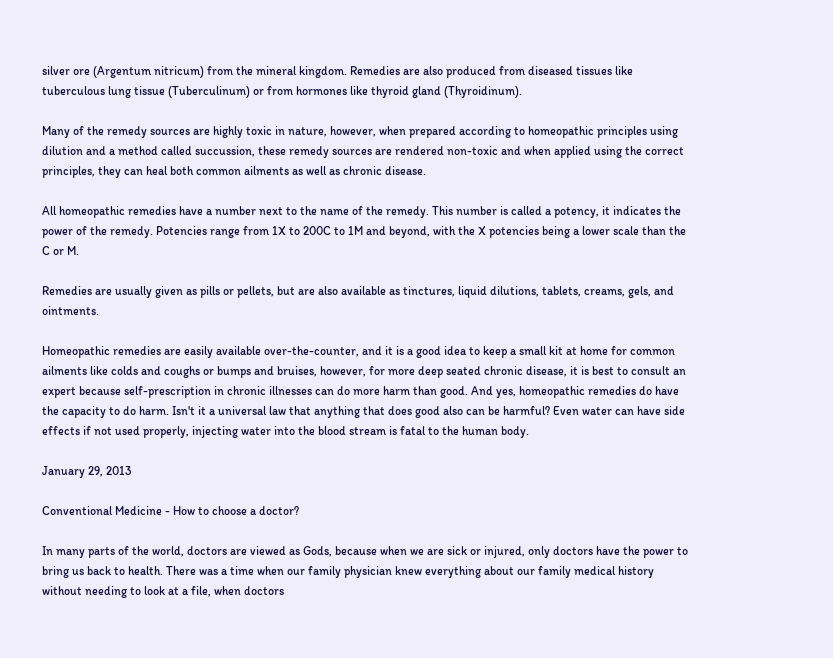silver ore (Argentum nitricum) from the mineral kingdom. Remedies are also produced from diseased tissues like tuberculous lung tissue (Tuberculinum) or from hormones like thyroid gland (Thyroidinum).

Many of the remedy sources are highly toxic in nature, however, when prepared according to homeopathic principles using dilution and a method called succussion, these remedy sources are rendered non-toxic and when applied using the correct principles, they can heal both common ailments as well as chronic disease.

All homeopathic remedies have a number next to the name of the remedy. This number is called a potency, it indicates the power of the remedy. Potencies range from 1X to 200C to 1M and beyond, with the X potencies being a lower scale than the C or M.

Remedies are usually given as pills or pellets, but are also available as tinctures, liquid dilutions, tablets, creams, gels, and ointments.

Homeopathic remedies are easily available over-the-counter, and it is a good idea to keep a small kit at home for common ailments like colds and coughs or bumps and bruises, however, for more deep seated chronic disease, it is best to consult an expert because self-prescription in chronic illnesses can do more harm than good. And yes, homeopathic remedies do have the capacity to do harm. Isn't it a universal law that anything that does good also can be harmful? Even water can have side effects if not used properly, injecting water into the blood stream is fatal to the human body.

January 29, 2013

Conventional Medicine - How to choose a doctor?

In many parts of the world, doctors are viewed as Gods, because when we are sick or injured, only doctors have the power to bring us back to health. There was a time when our family physician knew everything about our family medical history without needing to look at a file, when doctors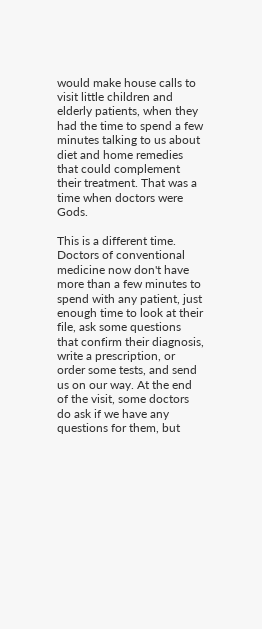would make house calls to visit little children and elderly patients, when they had the time to spend a few minutes talking to us about diet and home remedies that could complement their treatment. That was a time when doctors were Gods.

This is a different time. Doctors of conventional medicine now don't have more than a few minutes to spend with any patient, just enough time to look at their file, ask some questions that confirm their diagnosis, write a prescription, or order some tests, and send us on our way. At the end of the visit, some doctors do ask if we have any questions for them, but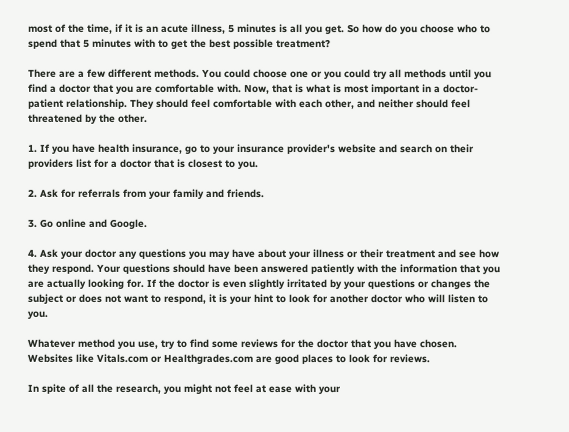most of the time, if it is an acute illness, 5 minutes is all you get. So how do you choose who to spend that 5 minutes with to get the best possible treatment?

There are a few different methods. You could choose one or you could try all methods until you find a doctor that you are comfortable with. Now, that is what is most important in a doctor-patient relationship. They should feel comfortable with each other, and neither should feel threatened by the other.

1. If you have health insurance, go to your insurance provider's website and search on their providers list for a doctor that is closest to you.

2. Ask for referrals from your family and friends.

3. Go online and Google.

4. Ask your doctor any questions you may have about your illness or their treatment and see how they respond. Your questions should have been answered patiently with the information that you are actually looking for. If the doctor is even slightly irritated by your questions or changes the subject or does not want to respond, it is your hint to look for another doctor who will listen to you.

Whatever method you use, try to find some reviews for the doctor that you have chosen. Websites like Vitals.com or Healthgrades.com are good places to look for reviews.

In spite of all the research, you might not feel at ease with your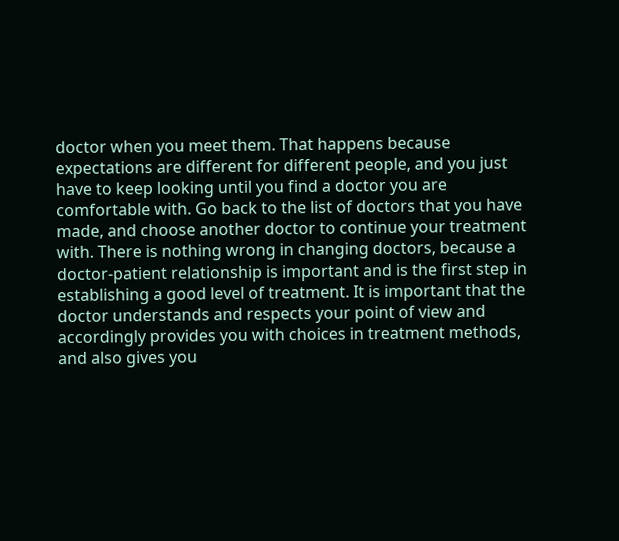doctor when you meet them. That happens because expectations are different for different people, and you just have to keep looking until you find a doctor you are comfortable with. Go back to the list of doctors that you have made, and choose another doctor to continue your treatment with. There is nothing wrong in changing doctors, because a doctor-patient relationship is important and is the first step in establishing a good level of treatment. It is important that the doctor understands and respects your point of view and accordingly provides you with choices in treatment methods, and also gives you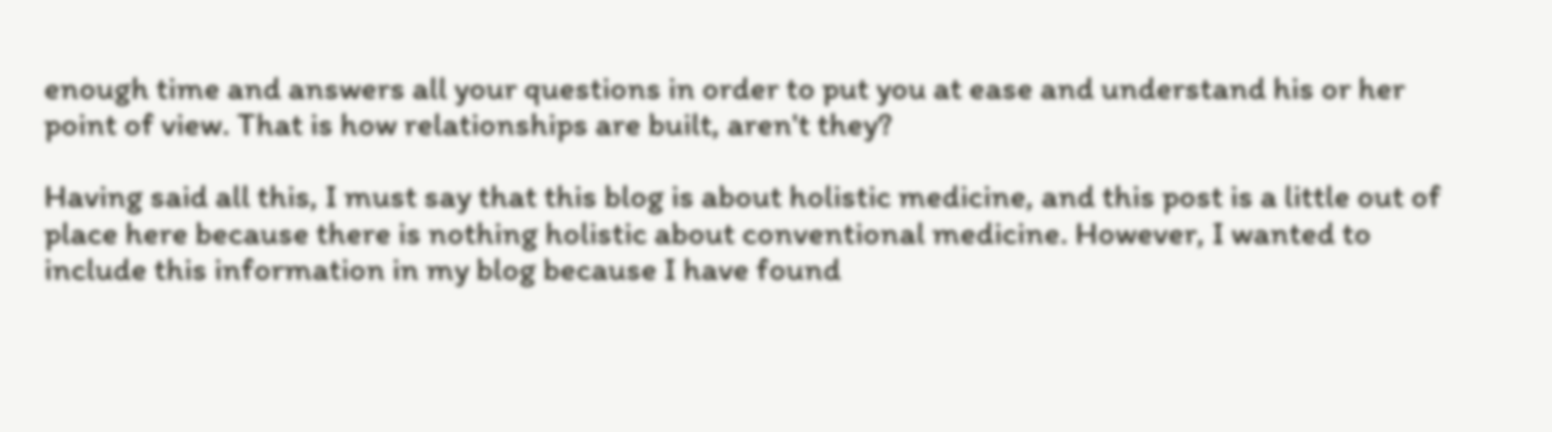enough time and answers all your questions in order to put you at ease and understand his or her point of view. That is how relationships are built, aren't they?

Having said all this, I must say that this blog is about holistic medicine, and this post is a little out of place here because there is nothing holistic about conventional medicine. However, I wanted to include this information in my blog because I have found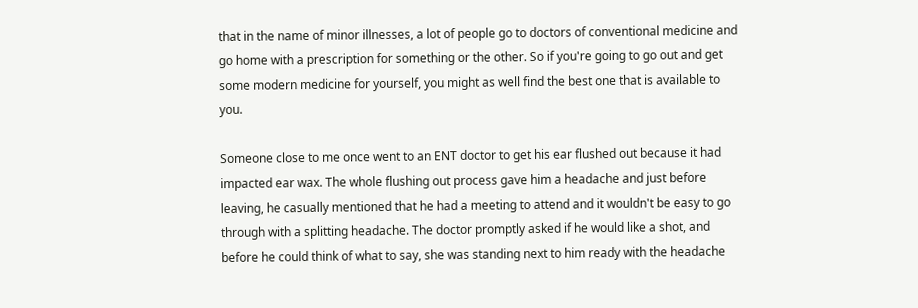that in the name of minor illnesses, a lot of people go to doctors of conventional medicine and go home with a prescription for something or the other. So if you're going to go out and get some modern medicine for yourself, you might as well find the best one that is available to you.

Someone close to me once went to an ENT doctor to get his ear flushed out because it had impacted ear wax. The whole flushing out process gave him a headache and just before leaving, he casually mentioned that he had a meeting to attend and it wouldn't be easy to go through with a splitting headache. The doctor promptly asked if he would like a shot, and before he could think of what to say, she was standing next to him ready with the headache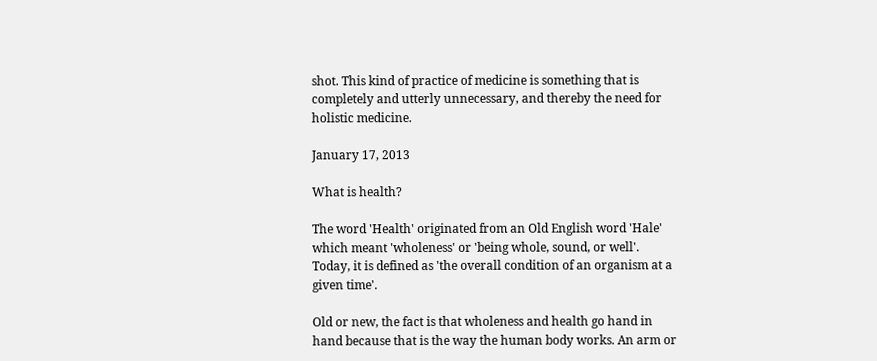shot. This kind of practice of medicine is something that is completely and utterly unnecessary, and thereby the need for holistic medicine.

January 17, 2013

What is health?

The word 'Health' originated from an Old English word 'Hale' which meant 'wholeness' or 'being whole, sound, or well'. Today, it is defined as 'the overall condition of an organism at a given time'.

Old or new, the fact is that wholeness and health go hand in hand because that is the way the human body works. An arm or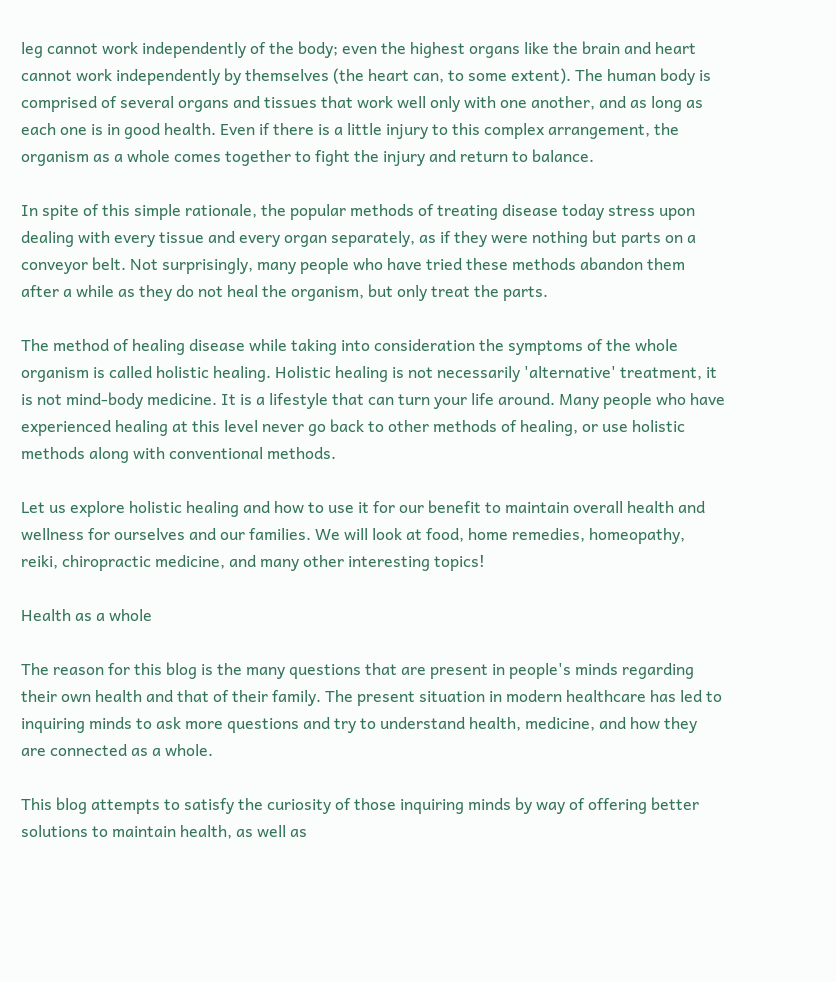leg cannot work independently of the body; even the highest organs like the brain and heart cannot work independently by themselves (the heart can, to some extent). The human body is comprised of several organs and tissues that work well only with one another, and as long as each one is in good health. Even if there is a little injury to this complex arrangement, the organism as a whole comes together to fight the injury and return to balance.

In spite of this simple rationale, the popular methods of treating disease today stress upon dealing with every tissue and every organ separately, as if they were nothing but parts on a conveyor belt. Not surprisingly, many people who have tried these methods abandon them after a while as they do not heal the organism, but only treat the parts.

The method of healing disease while taking into consideration the symptoms of the whole organism is called holistic healing. Holistic healing is not necessarily 'alternative' treatment, it is not mind-body medicine. It is a lifestyle that can turn your life around. Many people who have experienced healing at this level never go back to other methods of healing, or use holistic methods along with conventional methods.

Let us explore holistic healing and how to use it for our benefit to maintain overall health and wellness for ourselves and our families. We will look at food, home remedies, homeopathy, reiki, chiropractic medicine, and many other interesting topics!

Health as a whole

The reason for this blog is the many questions that are present in people's minds regarding their own health and that of their family. The present situation in modern healthcare has led to inquiring minds to ask more questions and try to understand health, medicine, and how they are connected as a whole.

This blog attempts to satisfy the curiosity of those inquiring minds by way of offering better solutions to maintain health, as well as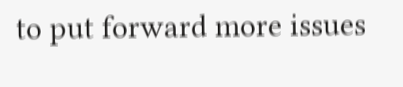to put forward more issues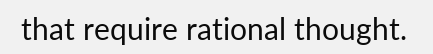that require rational thought.